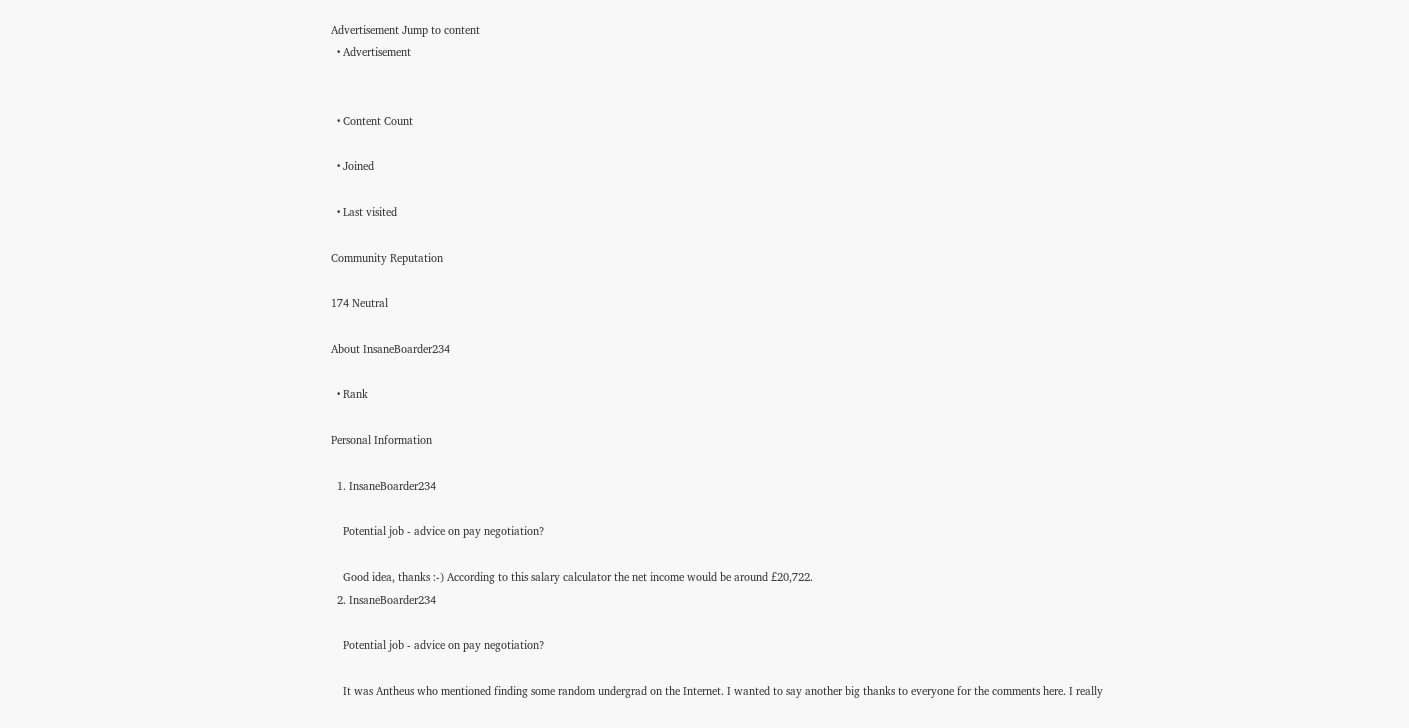Advertisement Jump to content
  • Advertisement


  • Content Count

  • Joined

  • Last visited

Community Reputation

174 Neutral

About InsaneBoarder234

  • Rank

Personal Information

  1. InsaneBoarder234

    Potential job - advice on pay negotiation?

    Good idea, thanks :-) According to this salary calculator the net income would be around £20,722.
  2. InsaneBoarder234

    Potential job - advice on pay negotiation?

    It was Antheus who mentioned finding some random undergrad on the Internet. I wanted to say another big thanks to everyone for the comments here. I really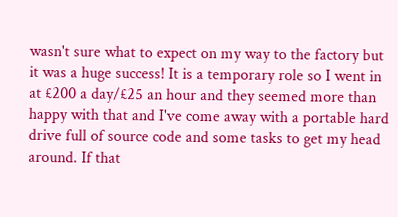wasn't sure what to expect on my way to the factory but it was a huge success! It is a temporary role so I went in at £200 a day/£25 an hour and they seemed more than happy with that and I've come away with a portable hard drive full of source code and some tasks to get my head around. If that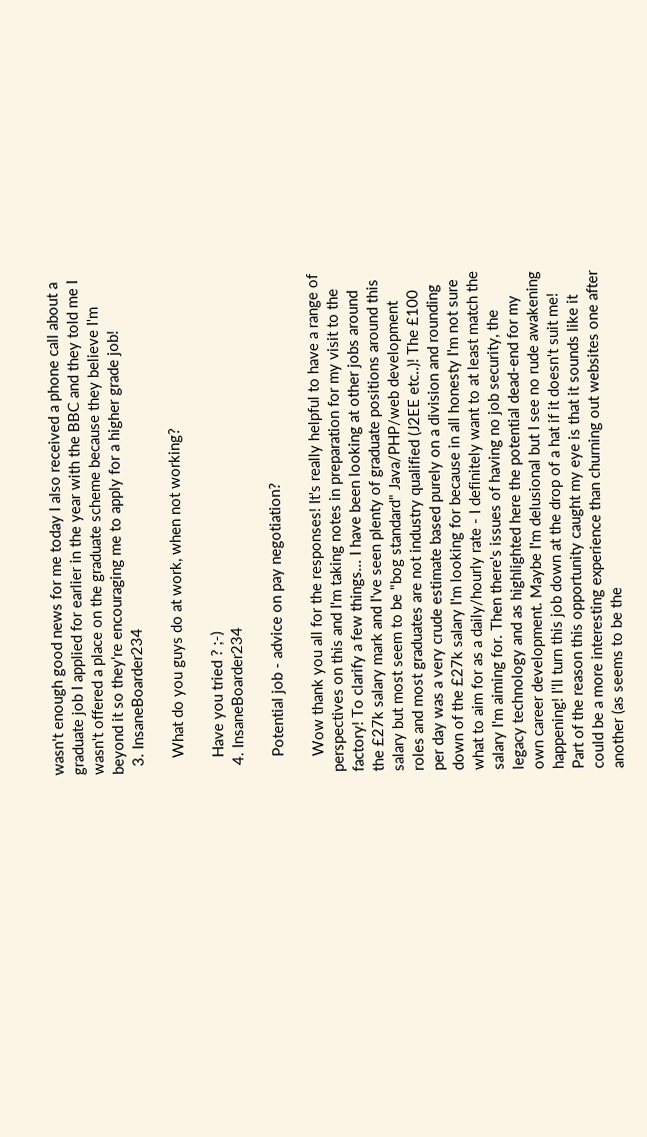wasn't enough good news for me today I also received a phone call about a graduate job I applied for earlier in the year with the BBC and they told me I wasn't offered a place on the graduate scheme because they believe I'm beyond it so they're encouraging me to apply for a higher grade job!
  3. InsaneBoarder234

    What do you guys do at work, when not working?

    Have you tried ? ;-)
  4. InsaneBoarder234

    Potential job - advice on pay negotiation?

    Wow thank you all for the responses! It's really helpful to have a range of perspectives on this and I'm taking notes in preparation for my visit to the factory! To clarify a few things... I have been looking at other jobs around the £27k salary mark and I've seen plenty of graduate positions around this salary but most seem to be "bog standard" Java/PHP/web development roles and most graduates are not industry qualified (J2EE etc..)! The £100 per day was a very crude estimate based purely on a division and rounding down of the £27k salary I'm looking for because in all honesty I'm not sure what to aim for as a daily/hourly rate - I definitely want to at least match the salary I'm aiming for. Then there's issues of having no job security, the legacy technology and as highlighted here the potential dead-end for my own career development. Maybe I'm delusional but I see no rude awakening happening! I'll turn this job down at the drop of a hat if it doesn't suit me! Part of the reason this opportunity caught my eye is that it sounds like it could be a more interesting experience than churning out websites one after another (as seems to be the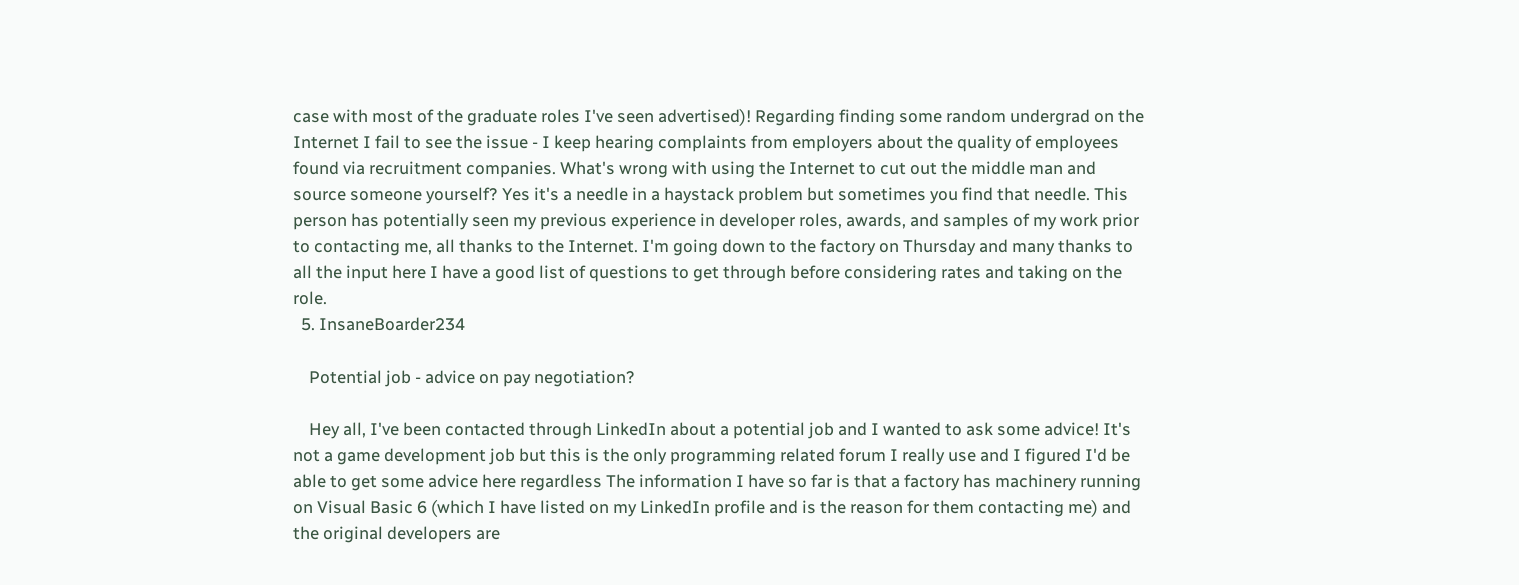case with most of the graduate roles I've seen advertised)! Regarding finding some random undergrad on the Internet I fail to see the issue - I keep hearing complaints from employers about the quality of employees found via recruitment companies. What's wrong with using the Internet to cut out the middle man and source someone yourself? Yes it's a needle in a haystack problem but sometimes you find that needle. This person has potentially seen my previous experience in developer roles, awards, and samples of my work prior to contacting me, all thanks to the Internet. I'm going down to the factory on Thursday and many thanks to all the input here I have a good list of questions to get through before considering rates and taking on the role.
  5. InsaneBoarder234

    Potential job - advice on pay negotiation?

    Hey all, I've been contacted through LinkedIn about a potential job and I wanted to ask some advice! It's not a game development job but this is the only programming related forum I really use and I figured I'd be able to get some advice here regardless The information I have so far is that a factory has machinery running on Visual Basic 6 (which I have listed on my LinkedIn profile and is the reason for them contacting me) and the original developers are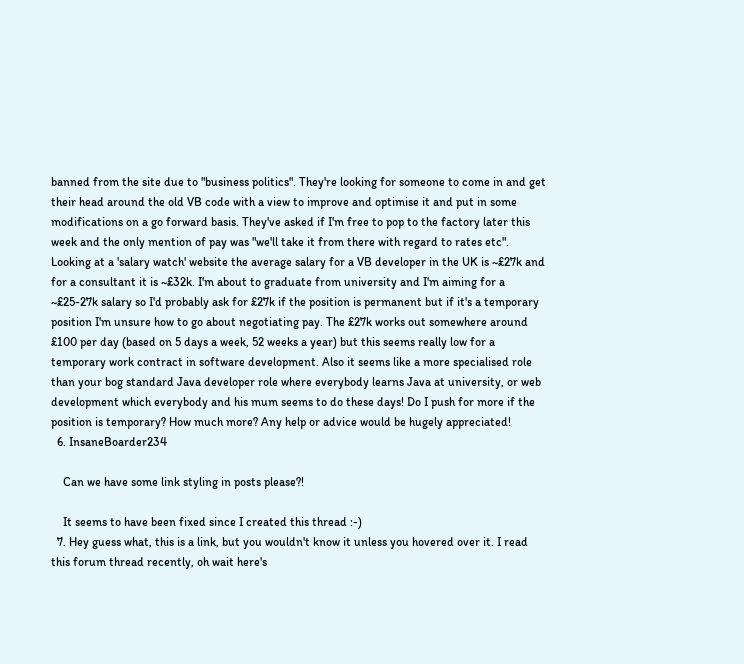banned from the site due to "business politics". They're looking for someone to come in and get their head around the old VB code with a view to improve and optimise it and put in some modifications on a go forward basis. They've asked if I'm free to pop to the factory later this week and the only mention of pay was "we'll take it from there with regard to rates etc". Looking at a 'salary watch' website the average salary for a VB developer in the UK is ~£27k and for a consultant it is ~£32k. I'm about to graduate from university and I'm aiming for a ~£25-27k salary so I'd probably ask for £27k if the position is permanent but if it's a temporary position I'm unsure how to go about negotiating pay. The £27k works out somewhere around £100 per day (based on 5 days a week, 52 weeks a year) but this seems really low for a temporary work contract in software development. Also it seems like a more specialised role than your bog standard Java developer role where everybody learns Java at university, or web development which everybody and his mum seems to do these days! Do I push for more if the position is temporary? How much more? Any help or advice would be hugely appreciated!
  6. InsaneBoarder234

    Can we have some link styling in posts please?!

    It seems to have been fixed since I created this thread :-)
  7. Hey guess what, this is a link, but you wouldn't know it unless you hovered over it. I read this forum thread recently, oh wait here's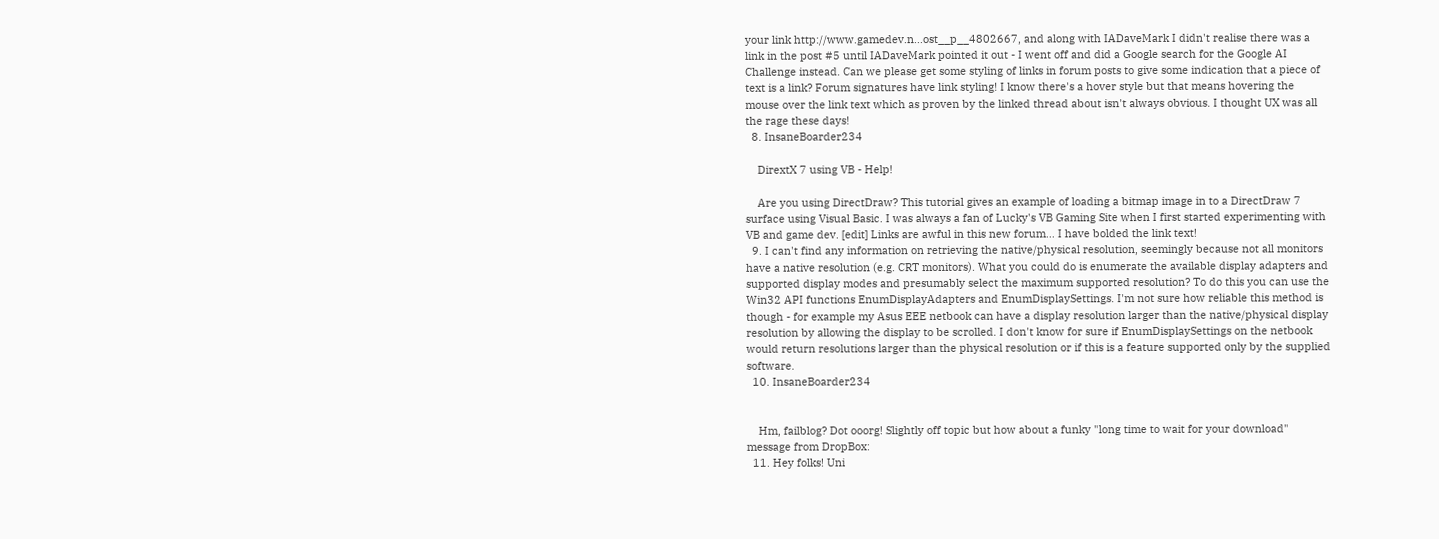your link http://www.gamedev.n...ost__p__4802667, and along with IADaveMark I didn't realise there was a link in the post #5 until IADaveMark pointed it out - I went off and did a Google search for the Google AI Challenge instead. Can we please get some styling of links in forum posts to give some indication that a piece of text is a link? Forum signatures have link styling! I know there's a hover style but that means hovering the mouse over the link text which as proven by the linked thread about isn't always obvious. I thought UX was all the rage these days!
  8. InsaneBoarder234

    DirextX 7 using VB - Help!

    Are you using DirectDraw? This tutorial gives an example of loading a bitmap image in to a DirectDraw 7 surface using Visual Basic. I was always a fan of Lucky's VB Gaming Site when I first started experimenting with VB and game dev. [edit] Links are awful in this new forum... I have bolded the link text!
  9. I can't find any information on retrieving the native/physical resolution, seemingly because not all monitors have a native resolution (e.g. CRT monitors). What you could do is enumerate the available display adapters and supported display modes and presumably select the maximum supported resolution? To do this you can use the Win32 API functions EnumDisplayAdapters and EnumDisplaySettings. I'm not sure how reliable this method is though - for example my Asus EEE netbook can have a display resolution larger than the native/physical display resolution by allowing the display to be scrolled. I don't know for sure if EnumDisplaySettings on the netbook would return resolutions larger than the physical resolution or if this is a feature supported only by the supplied software.
  10. InsaneBoarder234


    Hm, failblog? Dot ooorg! Slightly off topic but how about a funky "long time to wait for your download" message from DropBox:
  11. Hey folks! Uni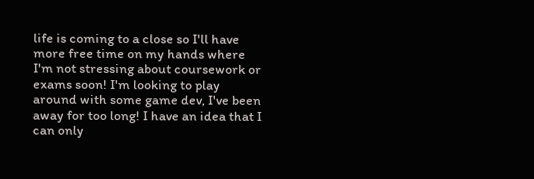life is coming to a close so I'll have more free time on my hands where I'm not stressing about coursework or exams soon! I'm looking to play around with some game dev, I've been away for too long! I have an idea that I can only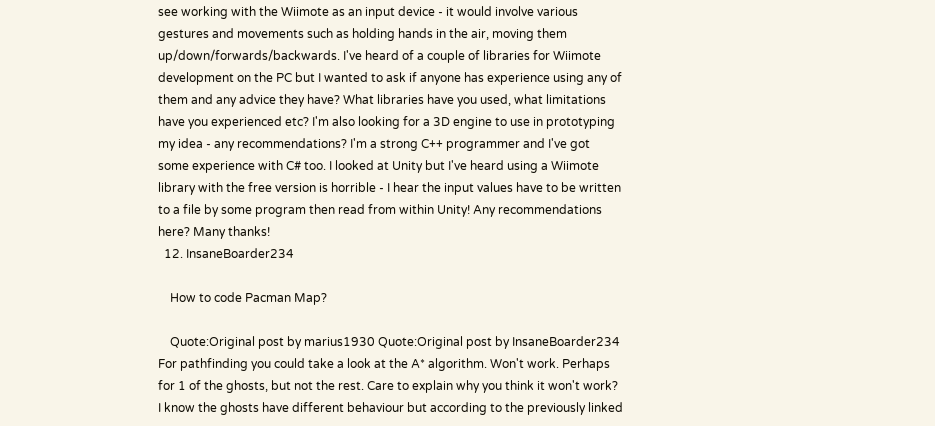see working with the Wiimote as an input device - it would involve various gestures and movements such as holding hands in the air, moving them up/down/forwards/backwards. I've heard of a couple of libraries for Wiimote development on the PC but I wanted to ask if anyone has experience using any of them and any advice they have? What libraries have you used, what limitations have you experienced etc? I'm also looking for a 3D engine to use in prototyping my idea - any recommendations? I'm a strong C++ programmer and I've got some experience with C# too. I looked at Unity but I've heard using a Wiimote library with the free version is horrible - I hear the input values have to be written to a file by some program then read from within Unity! Any recommendations here? Many thanks!
  12. InsaneBoarder234

    How to code Pacman Map?

    Quote:Original post by marius1930 Quote:Original post by InsaneBoarder234 For pathfinding you could take a look at the A* algorithm. Won't work. Perhaps for 1 of the ghosts, but not the rest. Care to explain why you think it won't work? I know the ghosts have different behaviour but according to the previously linked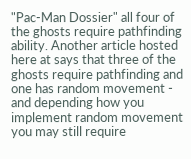"Pac-Man Dossier" all four of the ghosts require pathfinding ability. Another article hosted here at says that three of the ghosts require pathfinding and one has random movement - and depending how you implement random movement you may still require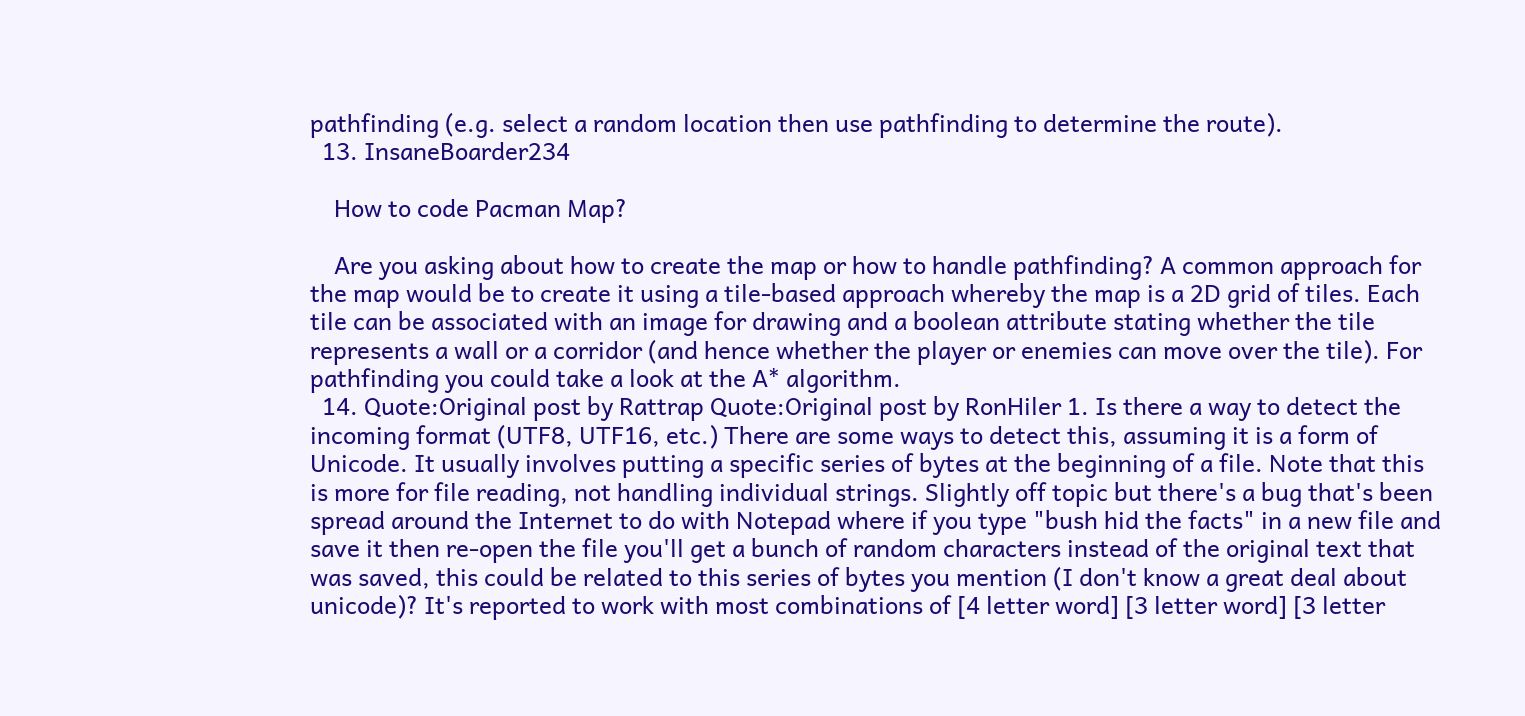pathfinding (e.g. select a random location then use pathfinding to determine the route).
  13. InsaneBoarder234

    How to code Pacman Map?

    Are you asking about how to create the map or how to handle pathfinding? A common approach for the map would be to create it using a tile-based approach whereby the map is a 2D grid of tiles. Each tile can be associated with an image for drawing and a boolean attribute stating whether the tile represents a wall or a corridor (and hence whether the player or enemies can move over the tile). For pathfinding you could take a look at the A* algorithm.
  14. Quote:Original post by Rattrap Quote:Original post by RonHiler 1. Is there a way to detect the incoming format (UTF8, UTF16, etc.) There are some ways to detect this, assuming it is a form of Unicode. It usually involves putting a specific series of bytes at the beginning of a file. Note that this is more for file reading, not handling individual strings. Slightly off topic but there's a bug that's been spread around the Internet to do with Notepad where if you type "bush hid the facts" in a new file and save it then re-open the file you'll get a bunch of random characters instead of the original text that was saved, this could be related to this series of bytes you mention (I don't know a great deal about unicode)? It's reported to work with most combinations of [4 letter word] [3 letter word] [3 letter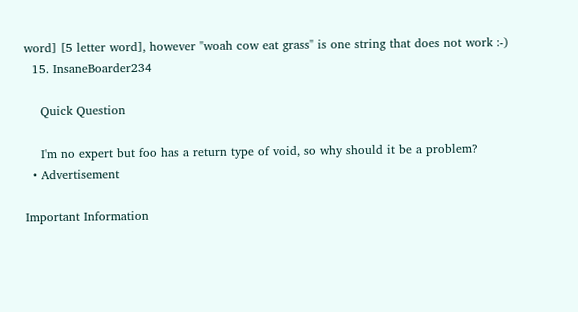word] [5 letter word], however "woah cow eat grass" is one string that does not work :-)
  15. InsaneBoarder234

    Quick Question

    I'm no expert but foo has a return type of void, so why should it be a problem?
  • Advertisement

Important Information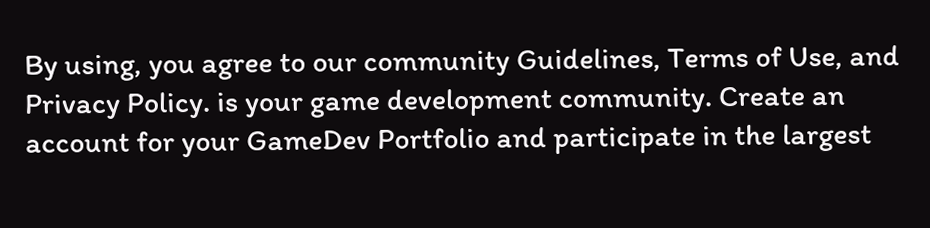By using, you agree to our community Guidelines, Terms of Use, and Privacy Policy. is your game development community. Create an account for your GameDev Portfolio and participate in the largest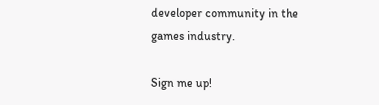developer community in the games industry.

Sign me up!